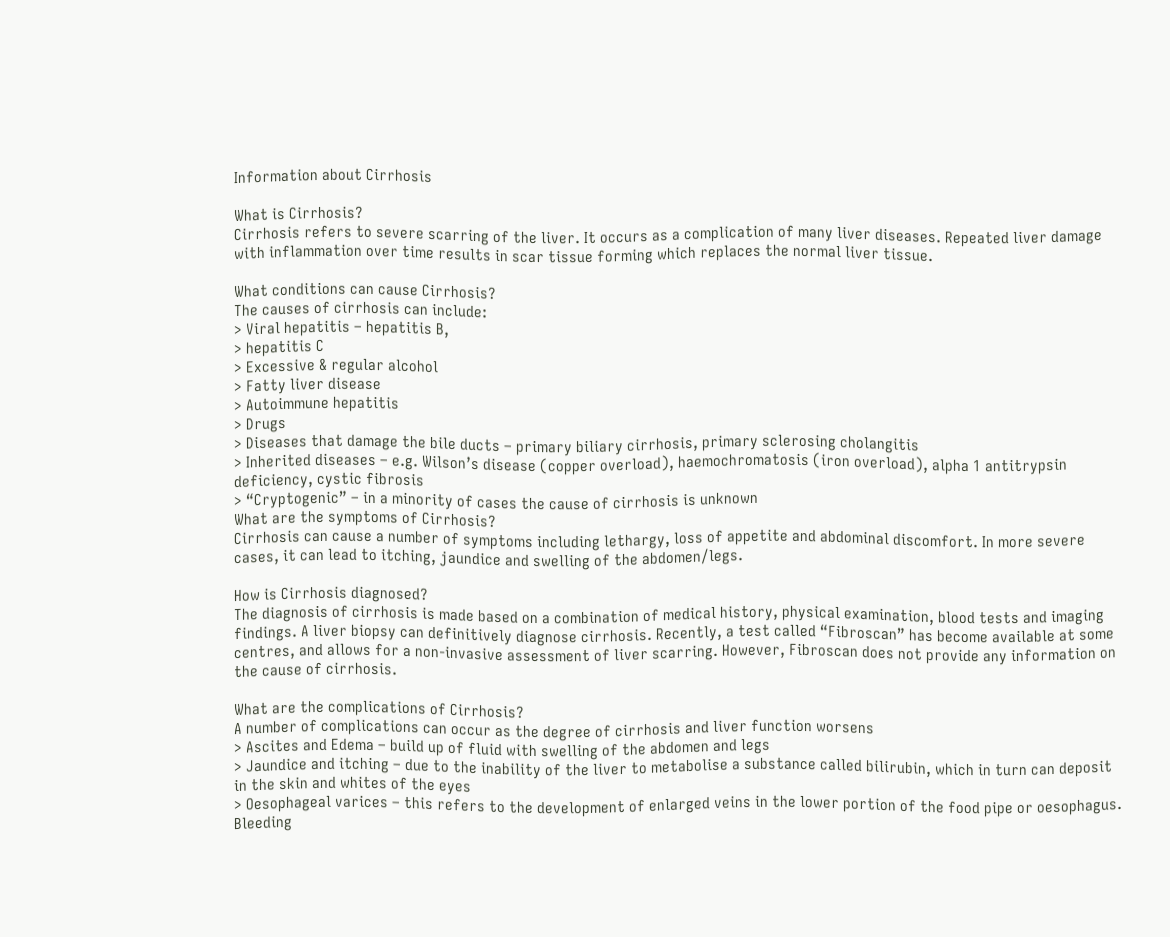Information about Cirrhosis

What is Cirrhosis?
Cirrhosis refers to severe scarring of the liver. It occurs as a complication of many liver diseases. Repeated liver damage with inflammation over time results in scar tissue forming which replaces the normal liver tissue.

What conditions can cause Cirrhosis?
The causes of cirrhosis can include:
> Viral hepatitis – hepatitis B,
> hepatitis C
> Excessive & regular alcohol
> Fatty liver disease
> Autoimmune hepatitis
> Drugs
> Diseases that damage the bile ducts – primary biliary cirrhosis, primary sclerosing cholangitis
> Inherited diseases – e.g. Wilson’s disease (copper overload), haemochromatosis (iron overload), alpha 1 antitrypsin deficiency, cystic fibrosis
> “Cryptogenic” – in a minority of cases the cause of cirrhosis is unknown
What are the symptoms of Cirrhosis?
Cirrhosis can cause a number of symptoms including lethargy, loss of appetite and abdominal discomfort. In more severe cases, it can lead to itching, jaundice and swelling of the abdomen/legs.

How is Cirrhosis diagnosed?
The diagnosis of cirrhosis is made based on a combination of medical history, physical examination, blood tests and imaging findings. A liver biopsy can definitively diagnose cirrhosis. Recently, a test called “Fibroscan” has become available at some centres, and allows for a non-invasive assessment of liver scarring. However, Fibroscan does not provide any information on the cause of cirrhosis.

What are the complications of Cirrhosis?
A number of complications can occur as the degree of cirrhosis and liver function worsens
> Ascites and Edema – build up of fluid with swelling of the abdomen and legs
> Jaundice and itching – due to the inability of the liver to metabolise a substance called bilirubin, which in turn can deposit in the skin and whites of the eyes
> Oesophageal varices – this refers to the development of enlarged veins in the lower portion of the food pipe or oesophagus. Bleeding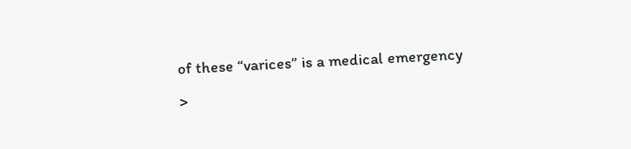of these “varices” is a medical emergency
>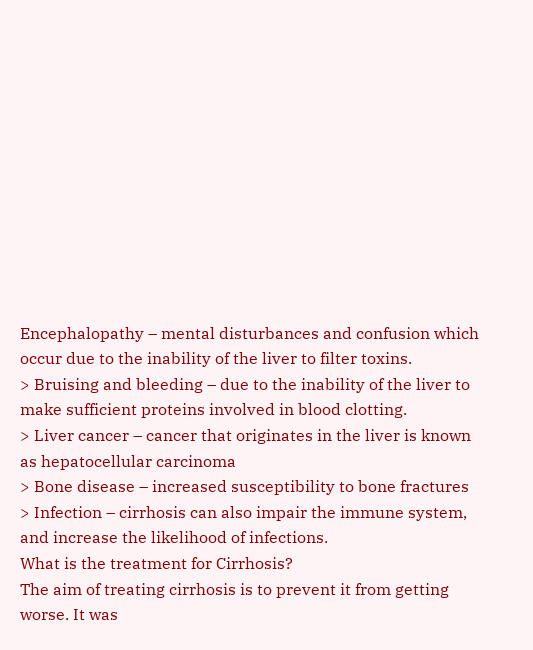Encephalopathy – mental disturbances and confusion which occur due to the inability of the liver to filter toxins.
> Bruising and bleeding – due to the inability of the liver to make sufficient proteins involved in blood clotting.
> Liver cancer – cancer that originates in the liver is known as hepatocellular carcinoma
> Bone disease – increased susceptibility to bone fractures
> Infection – cirrhosis can also impair the immune system, and increase the likelihood of infections.
What is the treatment for Cirrhosis?
The aim of treating cirrhosis is to prevent it from getting worse. It was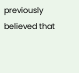previously believed that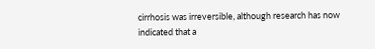cirrhosis was irreversible, although research has now indicated that a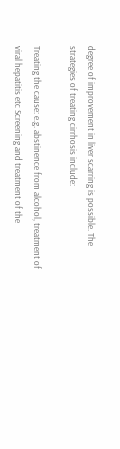degree of improvement in liver scarring is possible. The strategies of treating cirrhosis include:

Treating the cause: e.g. abstinence from alcohol, treatment of viral hepatitis etc Screening and treatment of the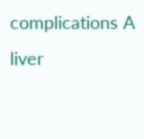complications A liver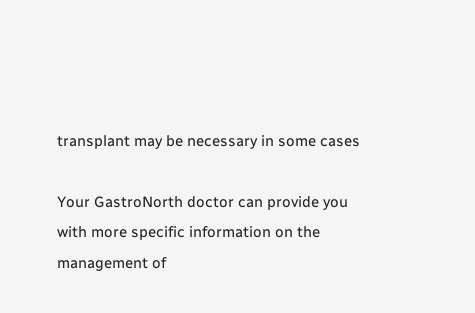transplant may be necessary in some cases

Your GastroNorth doctor can provide you with more specific information on the management of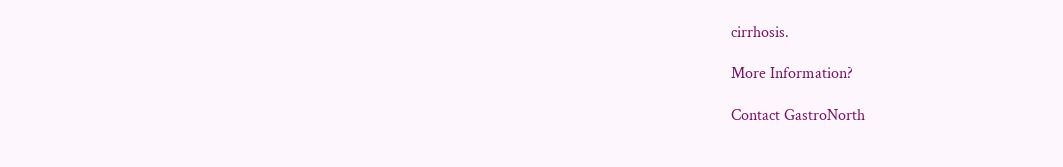cirrhosis.

More Information?

Contact GastroNorth